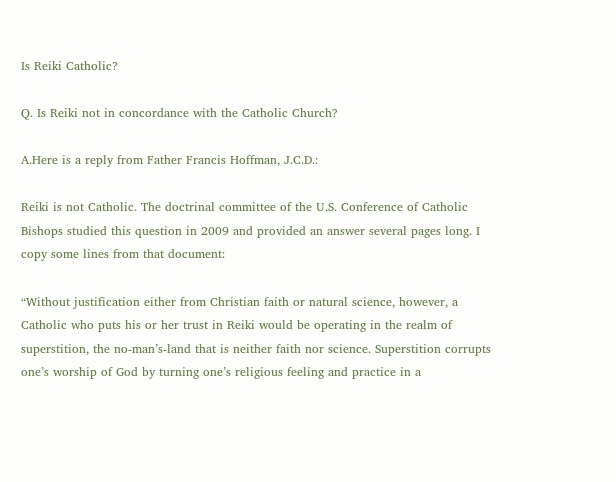Is Reiki Catholic?

Q. Is Reiki not in concordance with the Catholic Church?

A.Here is a reply from Father Francis Hoffman, J.C.D.:

Reiki is not Catholic. The doctrinal committee of the U.S. Conference of Catholic Bishops studied this question in 2009 and provided an answer several pages long. I copy some lines from that document:

“Without justification either from Christian faith or natural science, however, a Catholic who puts his or her trust in Reiki would be operating in the realm of superstition, the no-man’s-land that is neither faith nor science. Superstition corrupts one’s worship of God by turning one’s religious feeling and practice in a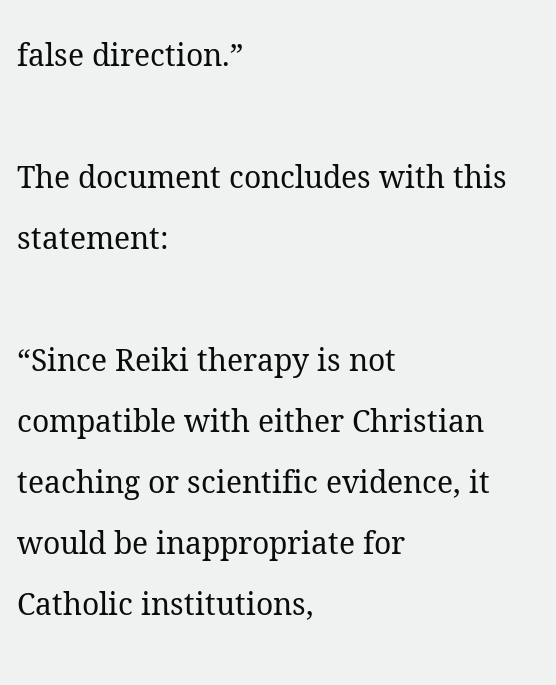false direction.”

The document concludes with this statement:

“Since Reiki therapy is not compatible with either Christian teaching or scientific evidence, it would be inappropriate for Catholic institutions,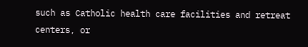such as Catholic health care facilities and retreat centers, or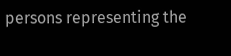persons representing the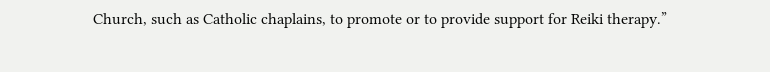Church, such as Catholic chaplains, to promote or to provide support for Reiki therapy.”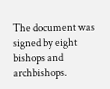The document was signed by eight bishops and archbishops.